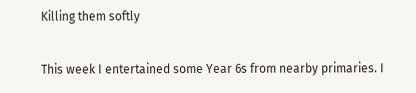Killing them softly

This week I entertained some Year 6s from nearby primaries. I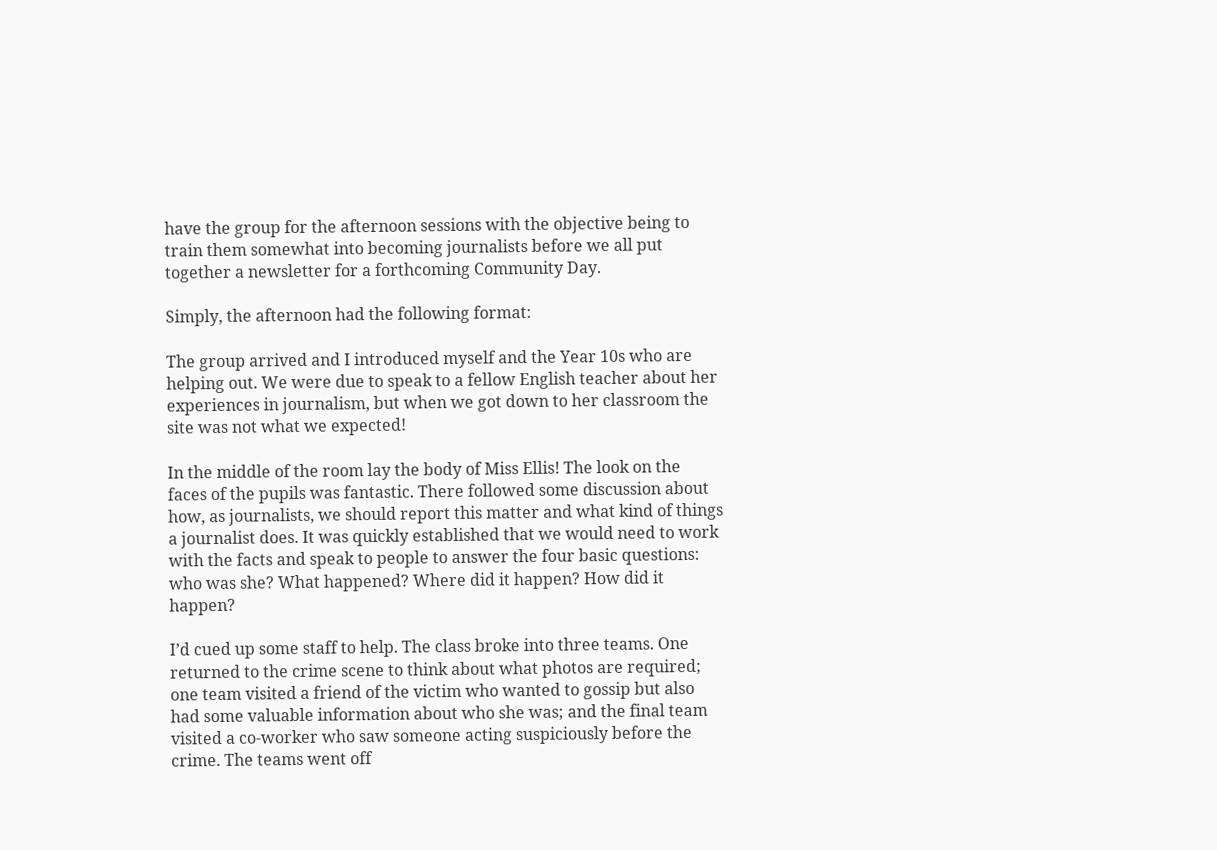have the group for the afternoon sessions with the objective being to train them somewhat into becoming journalists before we all put together a newsletter for a forthcoming Community Day.

Simply, the afternoon had the following format:

The group arrived and I introduced myself and the Year 10s who are helping out. We were due to speak to a fellow English teacher about her experiences in journalism, but when we got down to her classroom the site was not what we expected!

In the middle of the room lay the body of Miss Ellis! The look on the faces of the pupils was fantastic. There followed some discussion about how, as journalists, we should report this matter and what kind of things a journalist does. It was quickly established that we would need to work with the facts and speak to people to answer the four basic questions: who was she? What happened? Where did it happen? How did it happen?

I’d cued up some staff to help. The class broke into three teams. One returned to the crime scene to think about what photos are required; one team visited a friend of the victim who wanted to gossip but also had some valuable information about who she was; and the final team visited a co-worker who saw someone acting suspiciously before the crime. The teams went off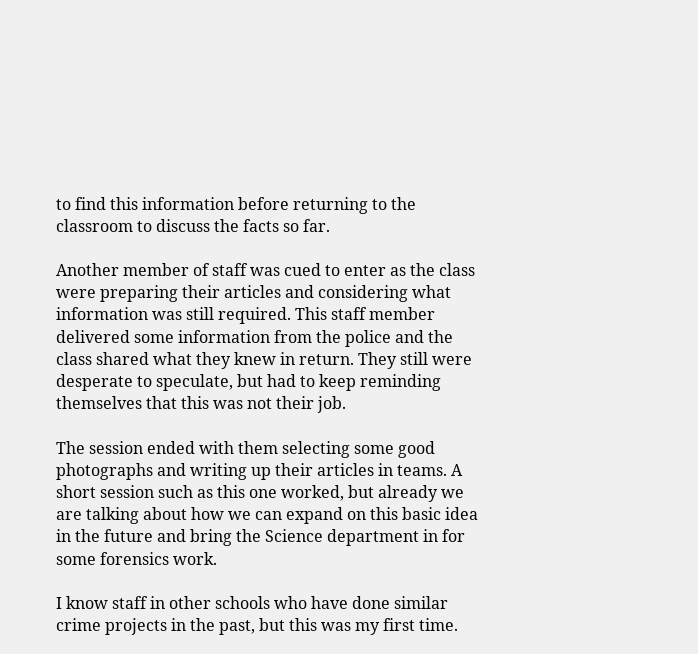to find this information before returning to the classroom to discuss the facts so far.

Another member of staff was cued to enter as the class were preparing their articles and considering what information was still required. This staff member delivered some information from the police and the class shared what they knew in return. They still were desperate to speculate, but had to keep reminding themselves that this was not their job.

The session ended with them selecting some good photographs and writing up their articles in teams. A short session such as this one worked, but already we are talking about how we can expand on this basic idea in the future and bring the Science department in for some forensics work.

I know staff in other schools who have done similar crime projects in the past, but this was my first time.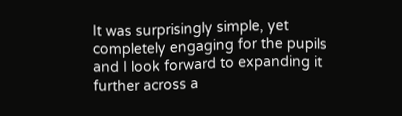It was surprisingly simple, yet completely engaging for the pupils and I look forward to expanding it further across a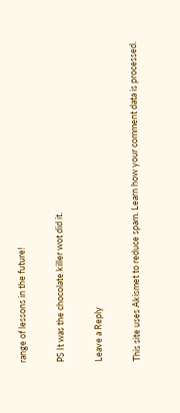range of lessons in the future!

PS It was the chocolate killer wot did it.

Leave a Reply

This site uses Akismet to reduce spam. Learn how your comment data is processed.